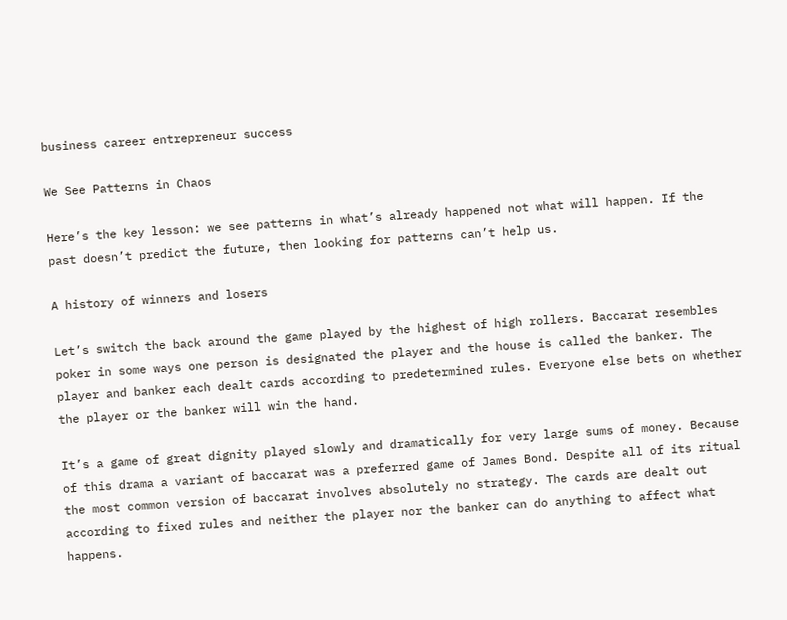business career entrepreneur success

We See Patterns in Chaos

Here’s the key lesson: we see patterns in what’s already happened not what will happen. If the past doesn’t predict the future, then looking for patterns can’t help us.

A history of winners and losers

Let’s switch the back around the game played by the highest of high rollers. Baccarat resembles poker in some ways one person is designated the player and the house is called the banker. The player and banker each dealt cards according to predetermined rules. Everyone else bets on whether the player or the banker will win the hand.

It’s a game of great dignity played slowly and dramatically for very large sums of money. Because of this drama a variant of baccarat was a preferred game of James Bond. Despite all of its ritual the most common version of baccarat involves absolutely no strategy. The cards are dealt out according to fixed rules and neither the player nor the banker can do anything to affect what happens.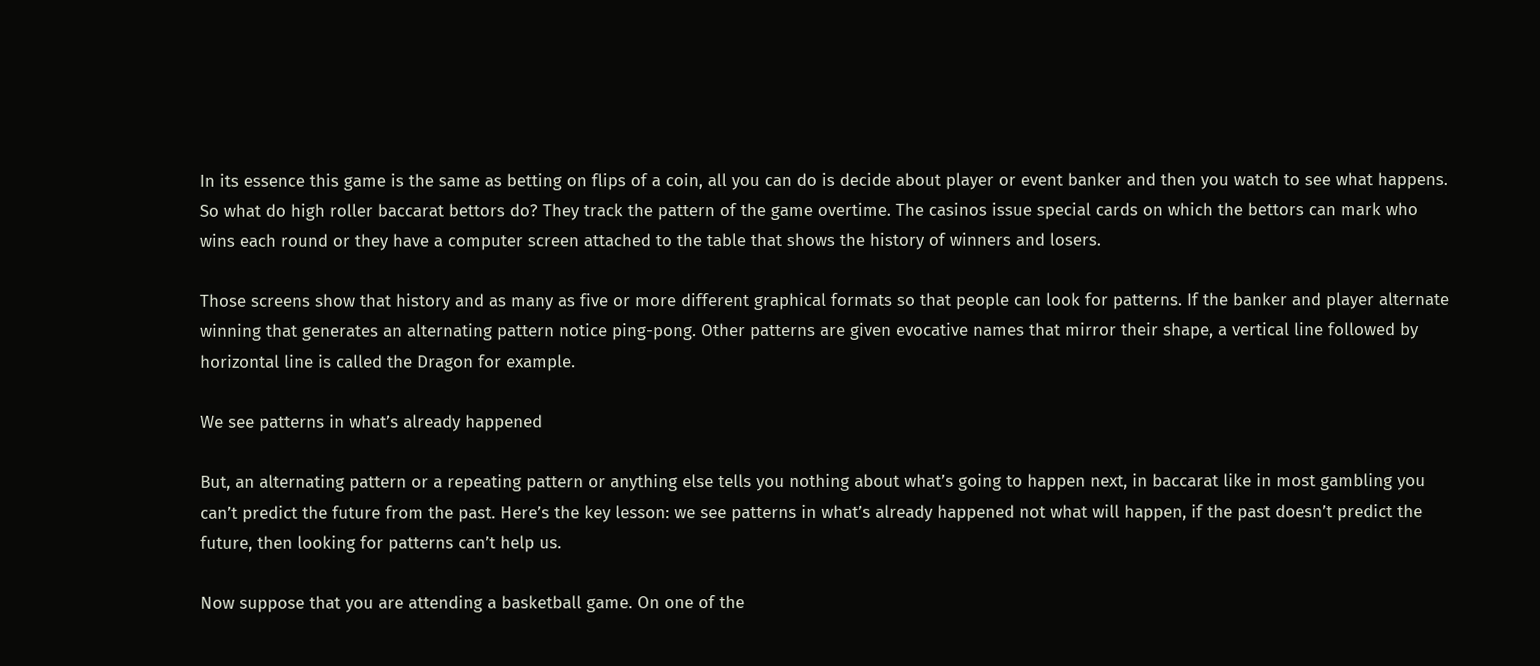In its essence this game is the same as betting on flips of a coin, all you can do is decide about player or event banker and then you watch to see what happens. So what do high roller baccarat bettors do? They track the pattern of the game overtime. The casinos issue special cards on which the bettors can mark who wins each round or they have a computer screen attached to the table that shows the history of winners and losers.

Those screens show that history and as many as five or more different graphical formats so that people can look for patterns. If the banker and player alternate winning that generates an alternating pattern notice ping-pong. Other patterns are given evocative names that mirror their shape, a vertical line followed by horizontal line is called the Dragon for example.

We see patterns in what’s already happened

But, an alternating pattern or a repeating pattern or anything else tells you nothing about what’s going to happen next, in baccarat like in most gambling you can’t predict the future from the past. Here’s the key lesson: we see patterns in what’s already happened not what will happen, if the past doesn’t predict the future, then looking for patterns can’t help us.

Now suppose that you are attending a basketball game. On one of the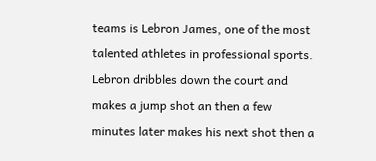teams is Lebron James, one of the most talented athletes in professional sports. Lebron dribbles down the court and makes a jump shot an then a few minutes later makes his next shot then a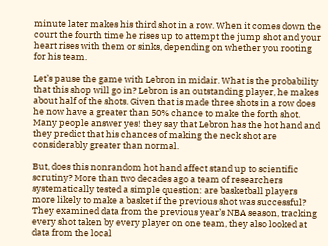minute later makes his third shot in a row. When it comes down the court the fourth time he rises up to attempt the jump shot and your heart rises with them or sinks, depending on whether you rooting for his team.

Let’s pause the game with Lebron in midair. What is the probability that this shop will go in? Lebron is an outstanding player, he makes about half of the shots. Given that is made three shots in a row does he now have a greater than 50% chance to make the forth shot. Many people answer yes! they say that Lebron has the hot hand and they predict that his chances of making the neck shot are considerably greater than normal.

But, does this nonrandom hot hand affect stand up to scientific scrutiny? More than two decades ago a team of researchers systematically tested a simple question: are basketball players more likely to make a basket if the previous shot was successful? They examined data from the previous year’s NBA season, tracking every shot taken by every player on one team, they also looked at data from the local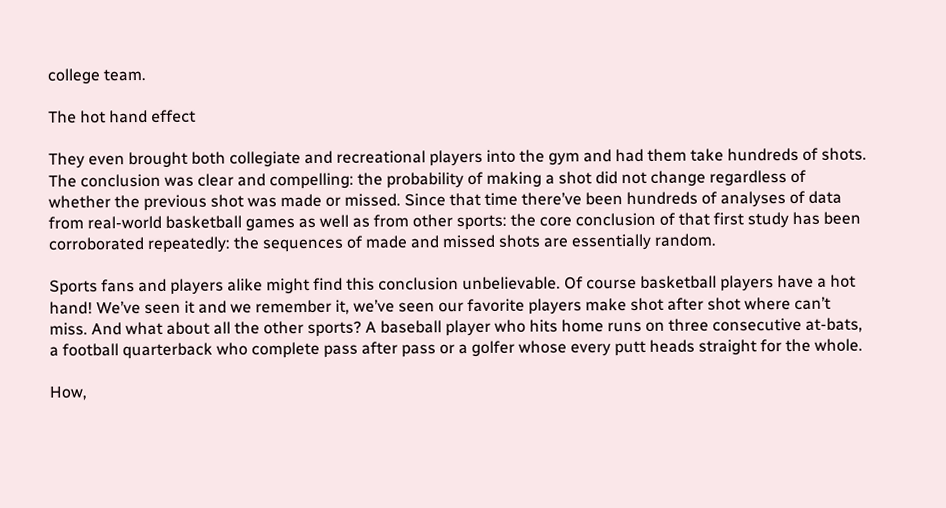college team.

The hot hand effect

They even brought both collegiate and recreational players into the gym and had them take hundreds of shots. The conclusion was clear and compelling: the probability of making a shot did not change regardless of whether the previous shot was made or missed. Since that time there’ve been hundreds of analyses of data from real-world basketball games as well as from other sports: the core conclusion of that first study has been corroborated repeatedly: the sequences of made and missed shots are essentially random.

Sports fans and players alike might find this conclusion unbelievable. Of course basketball players have a hot hand! We’ve seen it and we remember it, we’ve seen our favorite players make shot after shot where can’t miss. And what about all the other sports? A baseball player who hits home runs on three consecutive at-bats, a football quarterback who complete pass after pass or a golfer whose every putt heads straight for the whole.

How,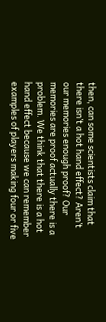then, can some scientists claim that there isn’t a hot hand effect? Aren’t our memories enough proof? Our memories are proof actually there is a problem. We think that there is a hot hand effect because we can remember examples of players making four or five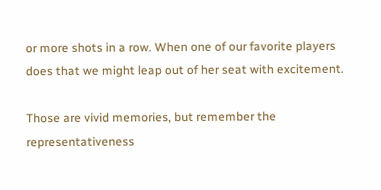or more shots in a row. When one of our favorite players does that we might leap out of her seat with excitement.

Those are vivid memories, but remember the representativeness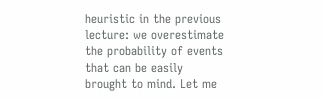heuristic in the previous lecture: we overestimate the probability of events that can be easily brought to mind. Let me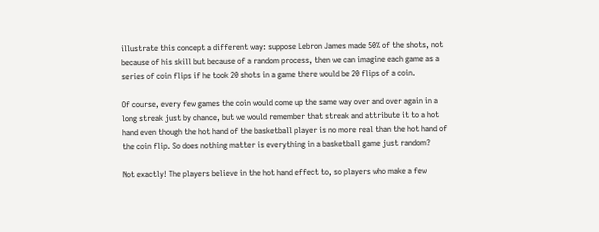illustrate this concept a different way: suppose Lebron James made 50% of the shots, not because of his skill but because of a random process, then we can imagine each game as a series of coin flips if he took 20 shots in a game there would be 20 flips of a coin.

Of course, every few games the coin would come up the same way over and over again in a long streak just by chance, but we would remember that streak and attribute it to a hot hand even though the hot hand of the basketball player is no more real than the hot hand of the coin flip. So does nothing matter is everything in a basketball game just random?

Not exactly! The players believe in the hot hand effect to, so players who make a few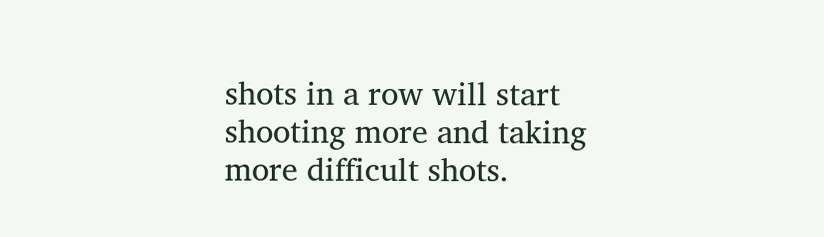shots in a row will start shooting more and taking more difficult shots.